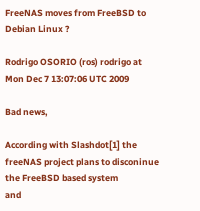FreeNAS moves from FreeBSD to Debian Linux ?

Rodrigo OSORIO (ros) rodrigo at
Mon Dec 7 13:07:06 UTC 2009

Bad news,

According with Slashdot[1] the freeNAS project plans to disconinue the FreeBSD based system
and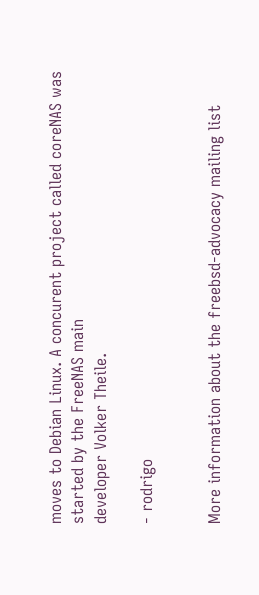moves to Debian Linux. A concurent project called coreNAS was started by the FreeNAS main
developer Volker Theile.

- rodrigo


More information about the freebsd-advocacy mailing list